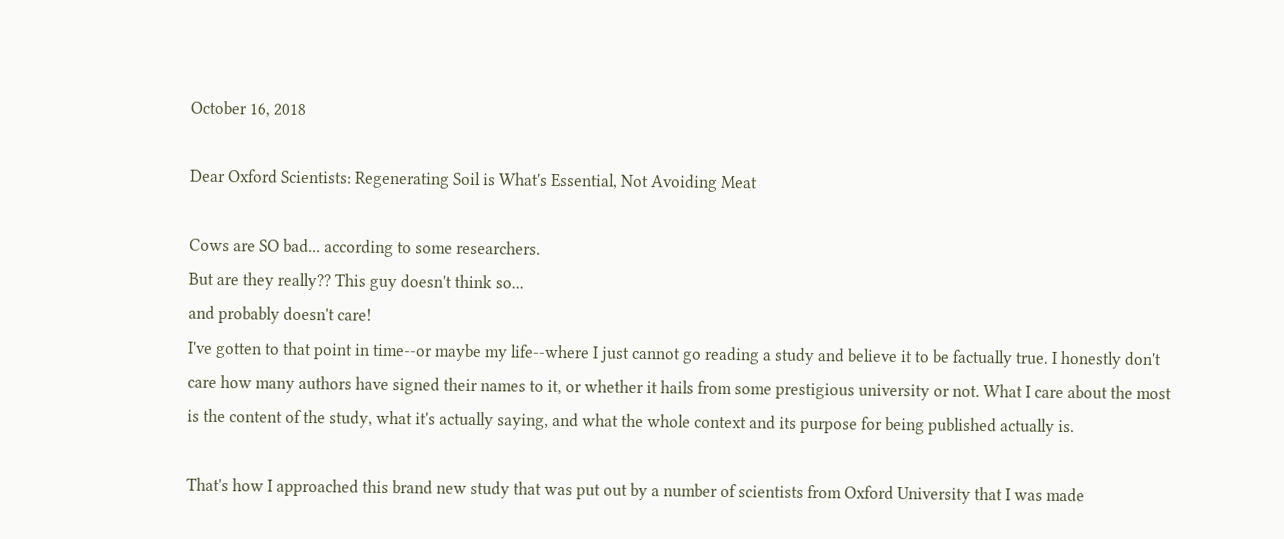October 16, 2018

Dear Oxford Scientists: Regenerating Soil is What's Essential, Not Avoiding Meat

Cows are SO bad... according to some researchers.
But are they really?? This guy doesn't think so...
and probably doesn't care!
I've gotten to that point in time--or maybe my life--where I just cannot go reading a study and believe it to be factually true. I honestly don't care how many authors have signed their names to it, or whether it hails from some prestigious university or not. What I care about the most is the content of the study, what it's actually saying, and what the whole context and its purpose for being published actually is.

That's how I approached this brand new study that was put out by a number of scientists from Oxford University that I was made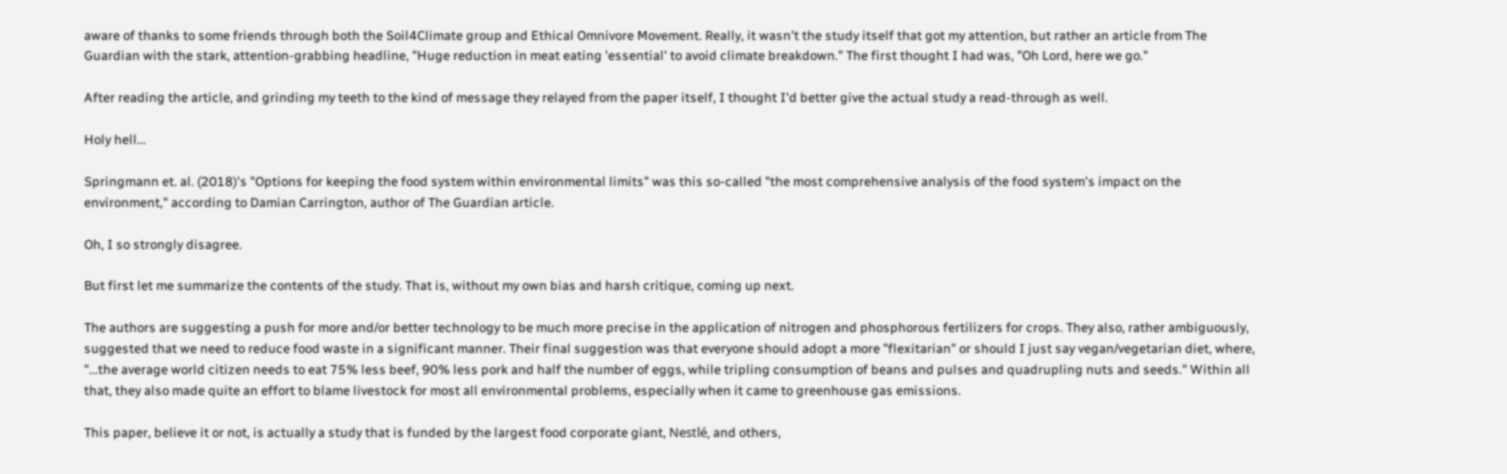aware of thanks to some friends through both the Soil4Climate group and Ethical Omnivore Movement. Really, it wasn't the study itself that got my attention, but rather an article from The Guardian with the stark, attention-grabbing headline, "Huge reduction in meat eating 'essential' to avoid climate breakdown." The first thought I had was, "Oh Lord, here we go."

After reading the article, and grinding my teeth to the kind of message they relayed from the paper itself, I thought I'd better give the actual study a read-through as well.

Holy hell...

Springmann et. al. (2018)'s "Options for keeping the food system within environmental limits" was this so-called "the most comprehensive analysis of the food system's impact on the environment," according to Damian Carrington, author of The Guardian article.

Oh, I so strongly disagree.

But first let me summarize the contents of the study. That is, without my own bias and harsh critique, coming up next.

The authors are suggesting a push for more and/or better technology to be much more precise in the application of nitrogen and phosphorous fertilizers for crops. They also, rather ambiguously, suggested that we need to reduce food waste in a significant manner. Their final suggestion was that everyone should adopt a more "flexitarian" or should I just say vegan/vegetarian diet, where, "...the average world citizen needs to eat 75% less beef, 90% less pork and half the number of eggs, while tripling consumption of beans and pulses and quadrupling nuts and seeds." Within all that, they also made quite an effort to blame livestock for most all environmental problems, especially when it came to greenhouse gas emissions.

This paper, believe it or not, is actually a study that is funded by the largest food corporate giant, Nestlé, and others,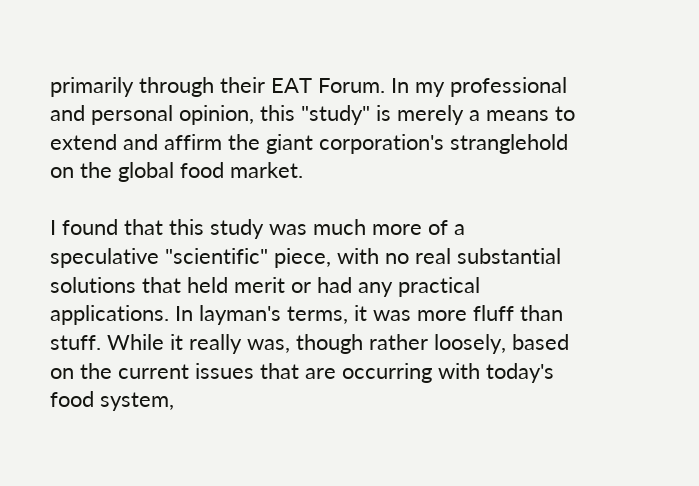primarily through their EAT Forum. In my professional and personal opinion, this "study" is merely a means to extend and affirm the giant corporation's stranglehold on the global food market.

I found that this study was much more of a speculative "scientific" piece, with no real substantial solutions that held merit or had any practical applications. In layman's terms, it was more fluff than stuff. While it really was, though rather loosely, based on the current issues that are occurring with today's food system,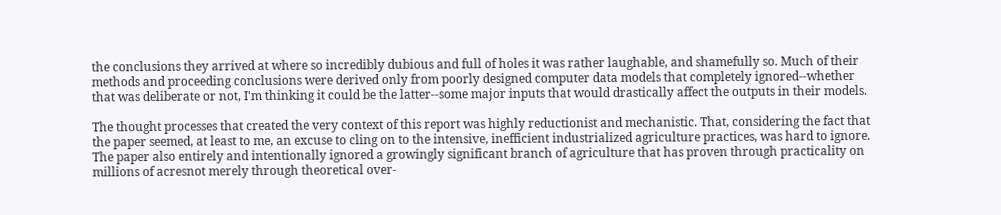the conclusions they arrived at where so incredibly dubious and full of holes it was rather laughable, and shamefully so. Much of their methods and proceeding conclusions were derived only from poorly designed computer data models that completely ignored--whether that was deliberate or not, I'm thinking it could be the latter--some major inputs that would drastically affect the outputs in their models.

The thought processes that created the very context of this report was highly reductionist and mechanistic. That, considering the fact that the paper seemed, at least to me, an excuse to cling on to the intensive, inefficient industrialized agriculture practices, was hard to ignore. The paper also entirely and intentionally ignored a growingly significant branch of agriculture that has proven through practicality on millions of acresnot merely through theoretical over-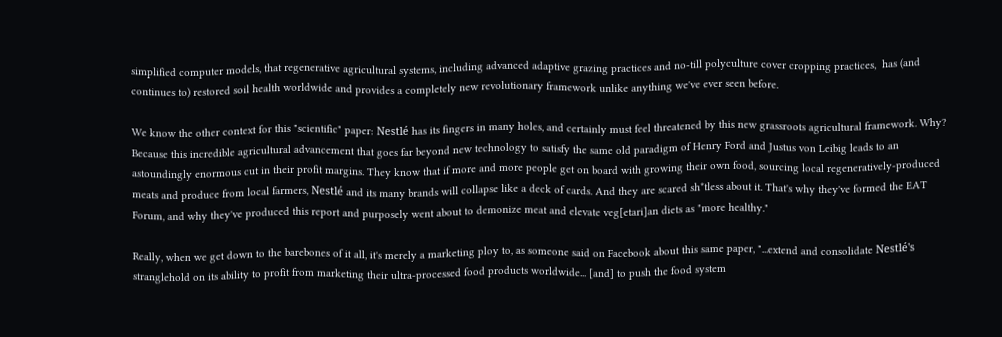simplified computer models, that regenerative agricultural systems, including advanced adaptive grazing practices and no-till polyculture cover cropping practices,  has (and continues to) restored soil health worldwide and provides a completely new revolutionary framework unlike anything we've ever seen before.

We know the other context for this "scientific" paper: Nestlé has its fingers in many holes, and certainly must feel threatened by this new grassroots agricultural framework. Why? Because this incredible agricultural advancement that goes far beyond new technology to satisfy the same old paradigm of Henry Ford and Justus von Leibig leads to an astoundingly enormous cut in their profit margins. They know that if more and more people get on board with growing their own food, sourcing local regeneratively-produced meats and produce from local farmers, Nestlé and its many brands will collapse like a deck of cards. And they are scared sh*tless about it. That's why they've formed the EAT Forum, and why they've produced this report and purposely went about to demonize meat and elevate veg[etari]an diets as "more healthy."

Really, when we get down to the barebones of it all, it's merely a marketing ploy to, as someone said on Facebook about this same paper, "...extend and consolidate Nestlé's stranglehold on its ability to profit from marketing their ultra-processed food products worldwide... [and] to push the food system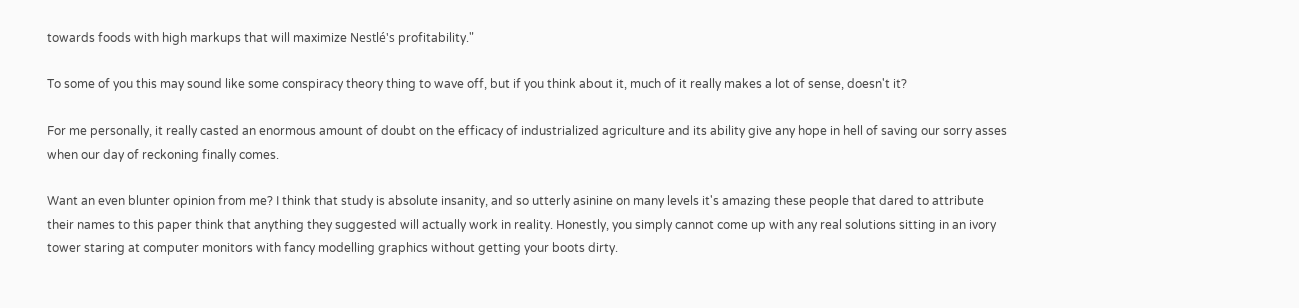towards foods with high markups that will maximize Nestlé's profitability."

To some of you this may sound like some conspiracy theory thing to wave off, but if you think about it, much of it really makes a lot of sense, doesn't it?

For me personally, it really casted an enormous amount of doubt on the efficacy of industrialized agriculture and its ability give any hope in hell of saving our sorry asses when our day of reckoning finally comes.

Want an even blunter opinion from me? I think that study is absolute insanity, and so utterly asinine on many levels it's amazing these people that dared to attribute their names to this paper think that anything they suggested will actually work in reality. Honestly, you simply cannot come up with any real solutions sitting in an ivory tower staring at computer monitors with fancy modelling graphics without getting your boots dirty.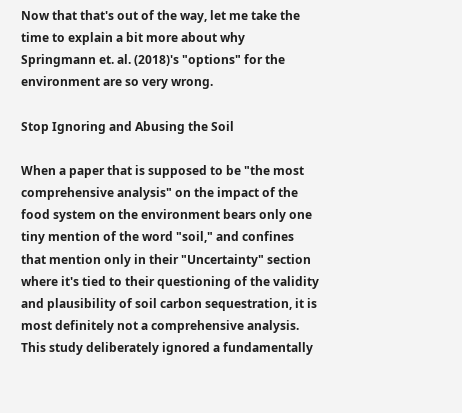Now that that's out of the way, let me take the time to explain a bit more about why Springmann et. al. (2018)'s "options" for the environment are so very wrong.

Stop Ignoring and Abusing the Soil

When a paper that is supposed to be "the most comprehensive analysis" on the impact of the food system on the environment bears only one tiny mention of the word "soil," and confines that mention only in their "Uncertainty" section where it's tied to their questioning of the validity and plausibility of soil carbon sequestration, it is most definitely not a comprehensive analysis. This study deliberately ignored a fundamentally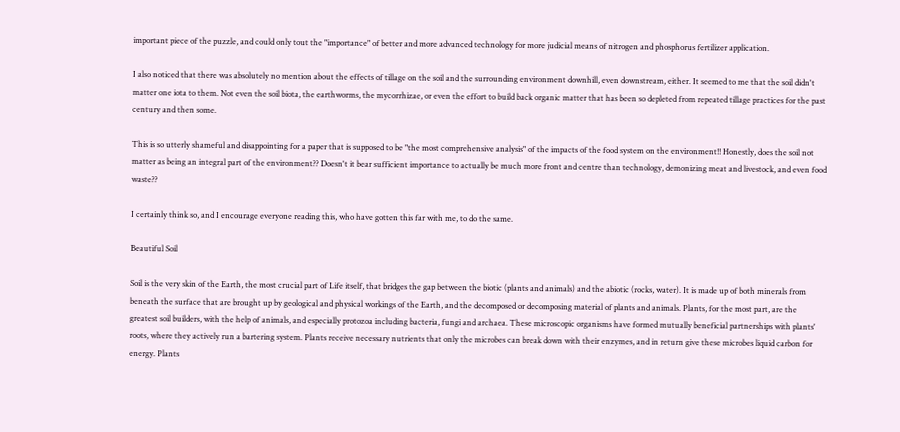important piece of the puzzle, and could only tout the "importance" of better and more advanced technology for more judicial means of nitrogen and phosphorus fertilizer application.

I also noticed that there was absolutely no mention about the effects of tillage on the soil and the surrounding environment downhill, even downstream, either. It seemed to me that the soil didn't matter one iota to them. Not even the soil biota, the earthworms, the mycorrhizae, or even the effort to build back organic matter that has been so depleted from repeated tillage practices for the past century and then some.

This is so utterly shameful and disappointing for a paper that is supposed to be "the most comprehensive analysis" of the impacts of the food system on the environment!! Honestly, does the soil not matter as being an integral part of the environment?? Doesn't it bear sufficient importance to actually be much more front and centre than technology, demonizing meat and livestock, and even food waste??

I certainly think so, and I encourage everyone reading this, who have gotten this far with me, to do the same.

Beautiful Soil

Soil is the very skin of the Earth, the most crucial part of Life itself, that bridges the gap between the biotic (plants and animals) and the abiotic (rocks, water). It is made up of both minerals from beneath the surface that are brought up by geological and physical workings of the Earth, and the decomposed or decomposing material of plants and animals. Plants, for the most part, are the greatest soil builders, with the help of animals, and especially protozoa including bacteria, fungi and archaea. These microscopic organisms have formed mutually beneficial partnerships with plants' roots, where they actively run a bartering system. Plants receive necessary nutrients that only the microbes can break down with their enzymes, and in return give these microbes liquid carbon for energy. Plants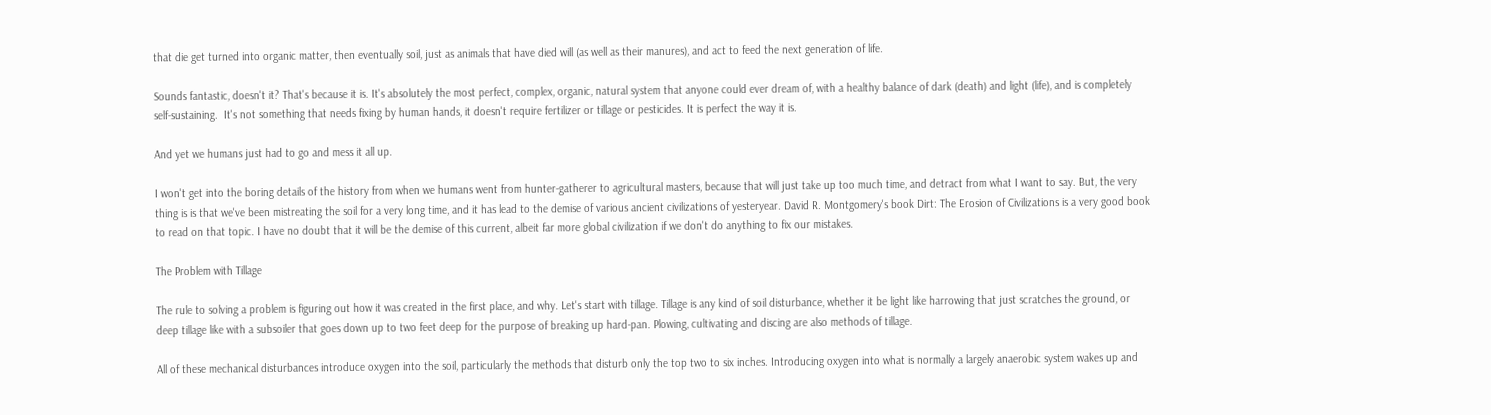that die get turned into organic matter, then eventually soil, just as animals that have died will (as well as their manures), and act to feed the next generation of life.

Sounds fantastic, doesn't it? That's because it is. It's absolutely the most perfect, complex, organic, natural system that anyone could ever dream of, with a healthy balance of dark (death) and light (life), and is completely self-sustaining.  It's not something that needs fixing by human hands, it doesn't require fertilizer or tillage or pesticides. It is perfect the way it is.

And yet we humans just had to go and mess it all up.

I won't get into the boring details of the history from when we humans went from hunter-gatherer to agricultural masters, because that will just take up too much time, and detract from what I want to say. But, the very thing is is that we've been mistreating the soil for a very long time, and it has lead to the demise of various ancient civilizations of yesteryear. David R. Montgomery's book Dirt: The Erosion of Civilizations is a very good book to read on that topic. I have no doubt that it will be the demise of this current, albeit far more global civilization if we don't do anything to fix our mistakes.

The Problem with Tillage

The rule to solving a problem is figuring out how it was created in the first place, and why. Let's start with tillage. Tillage is any kind of soil disturbance, whether it be light like harrowing that just scratches the ground, or deep tillage like with a subsoiler that goes down up to two feet deep for the purpose of breaking up hard-pan. Plowing, cultivating and discing are also methods of tillage.

All of these mechanical disturbances introduce oxygen into the soil, particularly the methods that disturb only the top two to six inches. Introducing oxygen into what is normally a largely anaerobic system wakes up and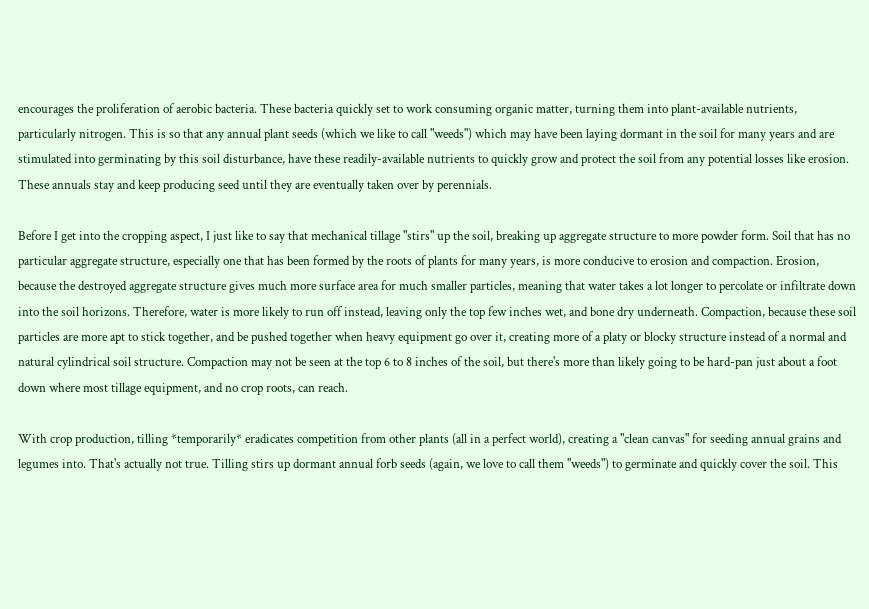encourages the proliferation of aerobic bacteria. These bacteria quickly set to work consuming organic matter, turning them into plant-available nutrients, particularly nitrogen. This is so that any annual plant seeds (which we like to call "weeds") which may have been laying dormant in the soil for many years and are stimulated into germinating by this soil disturbance, have these readily-available nutrients to quickly grow and protect the soil from any potential losses like erosion. These annuals stay and keep producing seed until they are eventually taken over by perennials.

Before I get into the cropping aspect, I just like to say that mechanical tillage "stirs" up the soil, breaking up aggregate structure to more powder form. Soil that has no particular aggregate structure, especially one that has been formed by the roots of plants for many years, is more conducive to erosion and compaction. Erosion, because the destroyed aggregate structure gives much more surface area for much smaller particles, meaning that water takes a lot longer to percolate or infiltrate down into the soil horizons. Therefore, water is more likely to run off instead, leaving only the top few inches wet, and bone dry underneath. Compaction, because these soil particles are more apt to stick together, and be pushed together when heavy equipment go over it, creating more of a platy or blocky structure instead of a normal and natural cylindrical soil structure. Compaction may not be seen at the top 6 to 8 inches of the soil, but there's more than likely going to be hard-pan just about a foot down where most tillage equipment, and no crop roots, can reach.

With crop production, tilling *temporarily* eradicates competition from other plants (all in a perfect world), creating a "clean canvas" for seeding annual grains and legumes into. That's actually not true. Tilling stirs up dormant annual forb seeds (again, we love to call them "weeds") to germinate and quickly cover the soil. This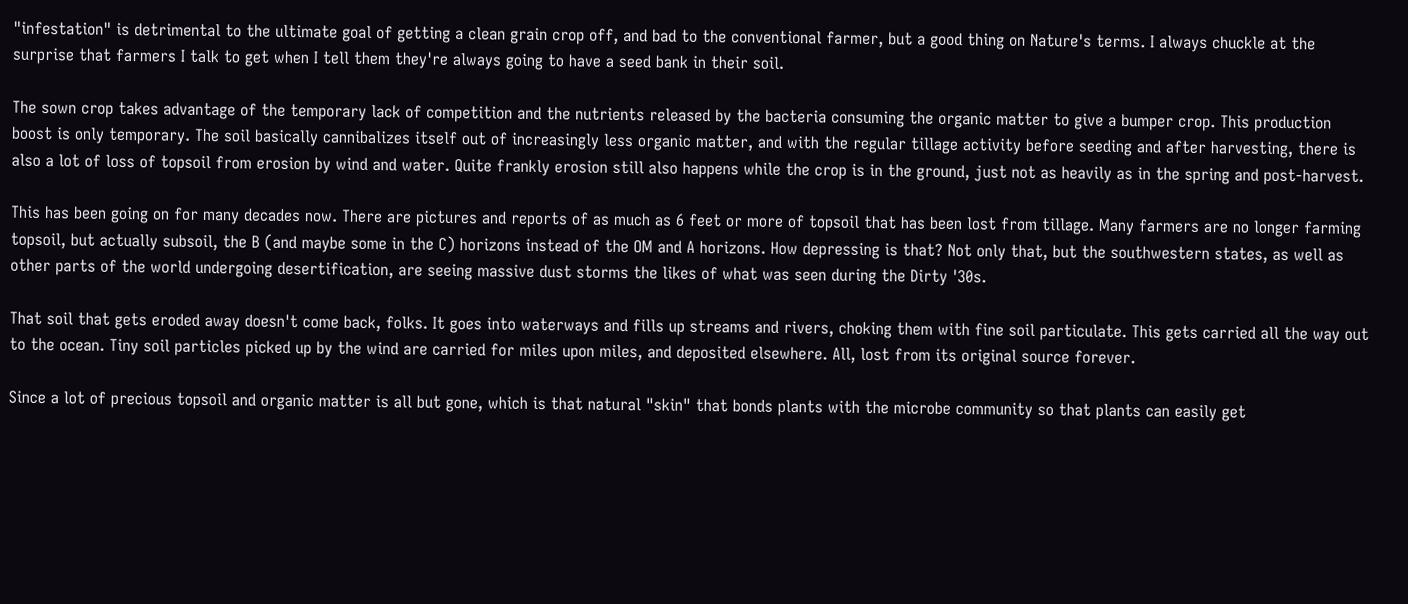"infestation" is detrimental to the ultimate goal of getting a clean grain crop off, and bad to the conventional farmer, but a good thing on Nature's terms. I always chuckle at the surprise that farmers I talk to get when I tell them they're always going to have a seed bank in their soil.

The sown crop takes advantage of the temporary lack of competition and the nutrients released by the bacteria consuming the organic matter to give a bumper crop. This production boost is only temporary. The soil basically cannibalizes itself out of increasingly less organic matter, and with the regular tillage activity before seeding and after harvesting, there is also a lot of loss of topsoil from erosion by wind and water. Quite frankly erosion still also happens while the crop is in the ground, just not as heavily as in the spring and post-harvest.

This has been going on for many decades now. There are pictures and reports of as much as 6 feet or more of topsoil that has been lost from tillage. Many farmers are no longer farming topsoil, but actually subsoil, the B (and maybe some in the C) horizons instead of the OM and A horizons. How depressing is that? Not only that, but the southwestern states, as well as other parts of the world undergoing desertification, are seeing massive dust storms the likes of what was seen during the Dirty '30s.

That soil that gets eroded away doesn't come back, folks. It goes into waterways and fills up streams and rivers, choking them with fine soil particulate. This gets carried all the way out to the ocean. Tiny soil particles picked up by the wind are carried for miles upon miles, and deposited elsewhere. All, lost from its original source forever.

Since a lot of precious topsoil and organic matter is all but gone, which is that natural "skin" that bonds plants with the microbe community so that plants can easily get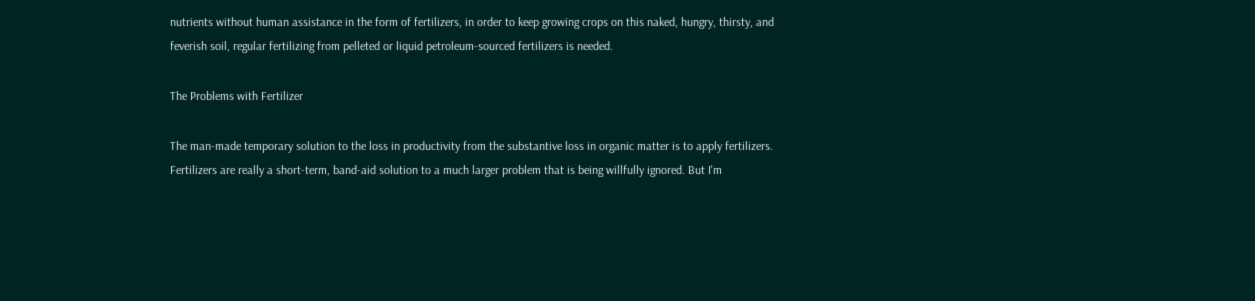nutrients without human assistance in the form of fertilizers, in order to keep growing crops on this naked, hungry, thirsty, and feverish soil, regular fertilizing from pelleted or liquid petroleum-sourced fertilizers is needed.

The Problems with Fertilizer

The man-made temporary solution to the loss in productivity from the substantive loss in organic matter is to apply fertilizers. Fertilizers are really a short-term, band-aid solution to a much larger problem that is being willfully ignored. But I'm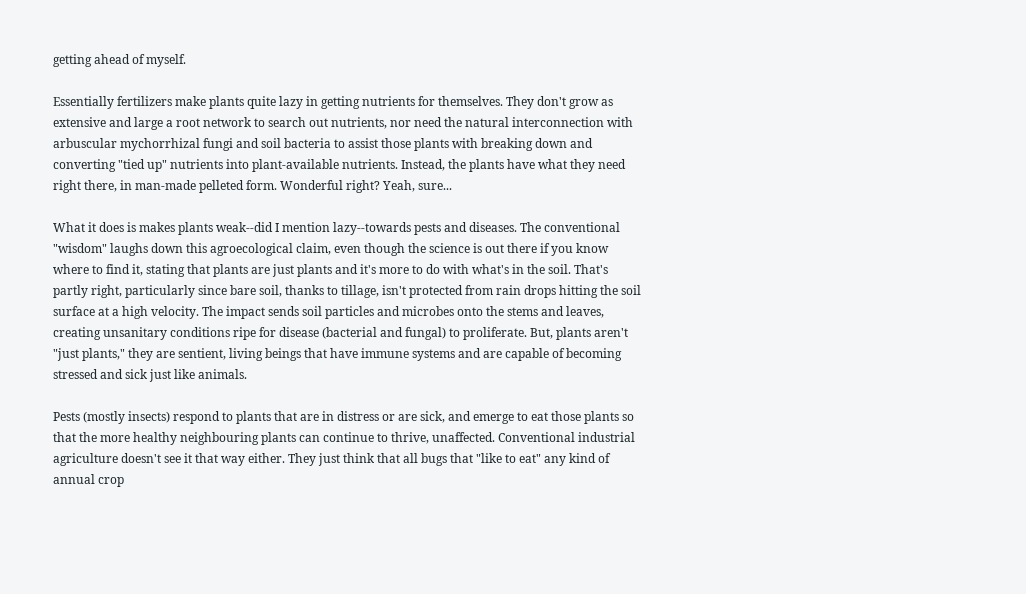getting ahead of myself.

Essentially fertilizers make plants quite lazy in getting nutrients for themselves. They don't grow as extensive and large a root network to search out nutrients, nor need the natural interconnection with arbuscular mychorrhizal fungi and soil bacteria to assist those plants with breaking down and converting "tied up" nutrients into plant-available nutrients. Instead, the plants have what they need right there, in man-made pelleted form. Wonderful right? Yeah, sure...

What it does is makes plants weak--did I mention lazy--towards pests and diseases. The conventional "wisdom" laughs down this agroecological claim, even though the science is out there if you know where to find it, stating that plants are just plants and it's more to do with what's in the soil. That's partly right, particularly since bare soil, thanks to tillage, isn't protected from rain drops hitting the soil surface at a high velocity. The impact sends soil particles and microbes onto the stems and leaves, creating unsanitary conditions ripe for disease (bacterial and fungal) to proliferate. But, plants aren't "just plants," they are sentient, living beings that have immune systems and are capable of becoming stressed and sick just like animals.

Pests (mostly insects) respond to plants that are in distress or are sick, and emerge to eat those plants so that the more healthy neighbouring plants can continue to thrive, unaffected. Conventional industrial agriculture doesn't see it that way either. They just think that all bugs that "like to eat" any kind of annual crop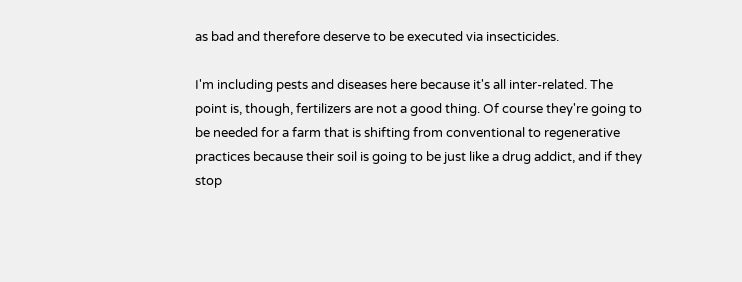as bad and therefore deserve to be executed via insecticides.

I'm including pests and diseases here because it's all inter-related. The point is, though, fertilizers are not a good thing. Of course they're going to be needed for a farm that is shifting from conventional to regenerative practices because their soil is going to be just like a drug addict, and if they stop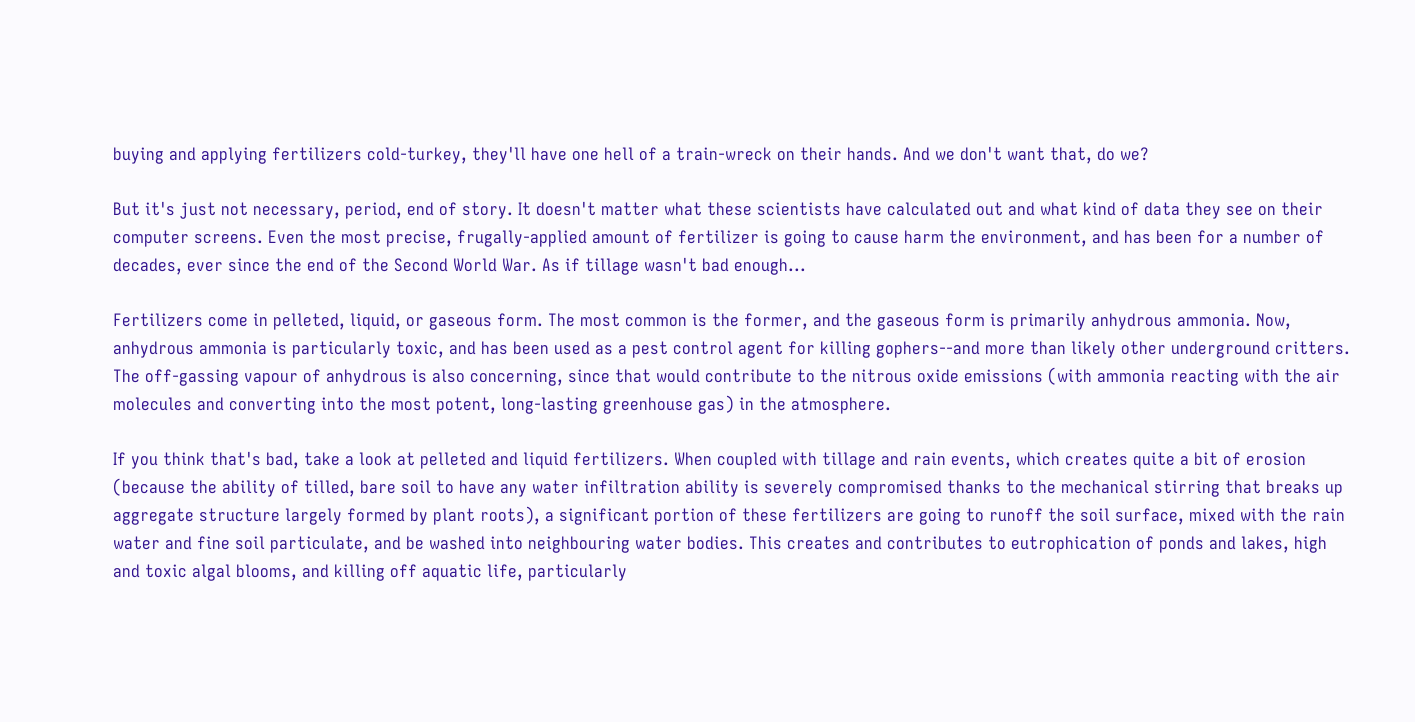buying and applying fertilizers cold-turkey, they'll have one hell of a train-wreck on their hands. And we don't want that, do we?

But it's just not necessary, period, end of story. It doesn't matter what these scientists have calculated out and what kind of data they see on their computer screens. Even the most precise, frugally-applied amount of fertilizer is going to cause harm the environment, and has been for a number of decades, ever since the end of the Second World War. As if tillage wasn't bad enough...

Fertilizers come in pelleted, liquid, or gaseous form. The most common is the former, and the gaseous form is primarily anhydrous ammonia. Now, anhydrous ammonia is particularly toxic, and has been used as a pest control agent for killing gophers--and more than likely other underground critters. The off-gassing vapour of anhydrous is also concerning, since that would contribute to the nitrous oxide emissions (with ammonia reacting with the air molecules and converting into the most potent, long-lasting greenhouse gas) in the atmosphere.

If you think that's bad, take a look at pelleted and liquid fertilizers. When coupled with tillage and rain events, which creates quite a bit of erosion (because the ability of tilled, bare soil to have any water infiltration ability is severely compromised thanks to the mechanical stirring that breaks up aggregate structure largely formed by plant roots), a significant portion of these fertilizers are going to runoff the soil surface, mixed with the rain water and fine soil particulate, and be washed into neighbouring water bodies. This creates and contributes to eutrophication of ponds and lakes, high and toxic algal blooms, and killing off aquatic life, particularly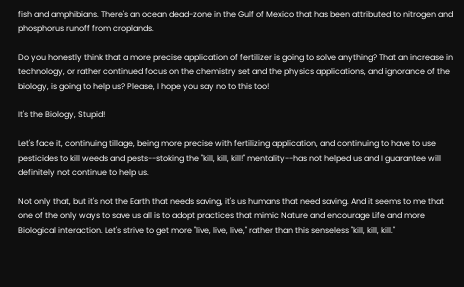fish and amphibians. There's an ocean dead-zone in the Gulf of Mexico that has been attributed to nitrogen and phosphorus runoff from croplands.

Do you honestly think that a more precise application of fertilizer is going to solve anything? That an increase in technology, or rather continued focus on the chemistry set and the physics applications, and ignorance of the biology, is going to help us? Please, I hope you say no to this too!

It's the Biology, Stupid!

Let's face it, continuing tillage, being more precise with fertilizing application, and continuing to have to use pesticides to kill weeds and pests--stoking the "kill, kill, kill!" mentality--has not helped us and I guarantee will definitely not continue to help us.

Not only that, but it's not the Earth that needs saving, it's us humans that need saving. And it seems to me that one of the only ways to save us all is to adopt practices that mimic Nature and encourage Life and more Biological interaction. Let's strive to get more "live, live, live," rather than this senseless "kill, kill, kill."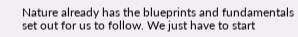Nature already has the blueprints and fundamentals set out for us to follow. We just have to start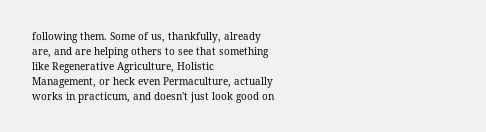following them. Some of us, thankfully, already are, and are helping others to see that something like Regenerative Agriculture, Holistic Management, or heck even Permaculture, actually works in practicum, and doesn't just look good on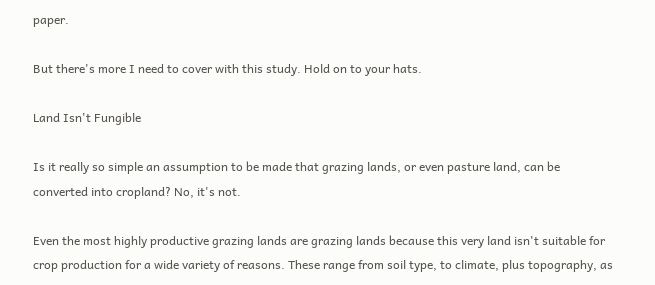paper.

But there's more I need to cover with this study. Hold on to your hats.

Land Isn't Fungible

Is it really so simple an assumption to be made that grazing lands, or even pasture land, can be converted into cropland? No, it's not.

Even the most highly productive grazing lands are grazing lands because this very land isn't suitable for crop production for a wide variety of reasons. These range from soil type, to climate, plus topography, as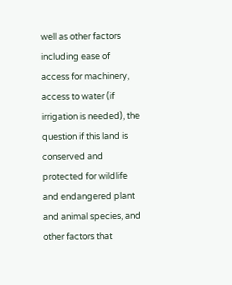well as other factors including ease of access for machinery, access to water (if irrigation is needed), the question if this land is conserved and protected for wildlife and endangered plant and animal species, and other factors that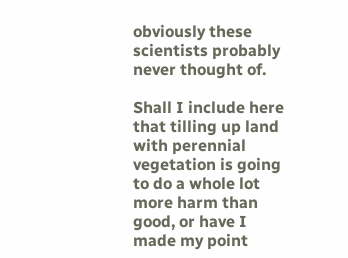obviously these scientists probably never thought of.

Shall I include here that tilling up land with perennial vegetation is going to do a whole lot more harm than good, or have I made my point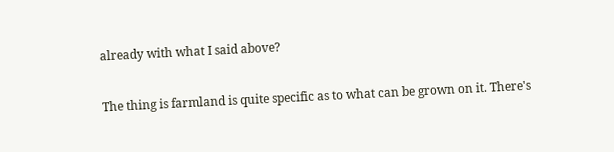already with what I said above?

The thing is farmland is quite specific as to what can be grown on it. There's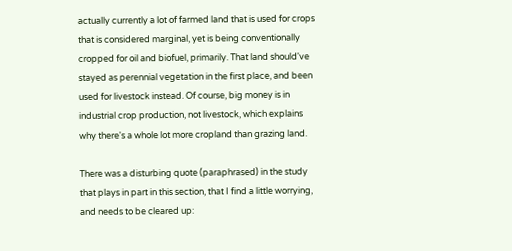actually currently a lot of farmed land that is used for crops that is considered marginal, yet is being conventionally cropped for oil and biofuel, primarily. That land should've stayed as perennial vegetation in the first place, and been used for livestock instead. Of course, big money is in industrial crop production, not livestock, which explains why there's a whole lot more cropland than grazing land.

There was a disturbing quote (paraphrased) in the study that plays in part in this section, that I find a little worrying, and needs to be cleared up: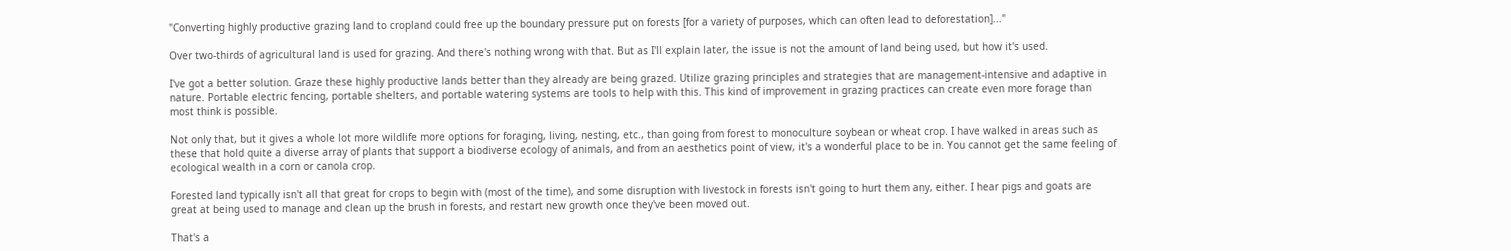"Converting highly productive grazing land to cropland could free up the boundary pressure put on forests [for a variety of purposes, which can often lead to deforestation]..."

Over two-thirds of agricultural land is used for grazing. And there's nothing wrong with that. But as I'll explain later, the issue is not the amount of land being used, but how it's used.

I've got a better solution. Graze these highly productive lands better than they already are being grazed. Utilize grazing principles and strategies that are management-intensive and adaptive in nature. Portable electric fencing, portable shelters, and portable watering systems are tools to help with this. This kind of improvement in grazing practices can create even more forage than most think is possible.

Not only that, but it gives a whole lot more wildlife more options for foraging, living, nesting, etc., than going from forest to monoculture soybean or wheat crop. I have walked in areas such as these that hold quite a diverse array of plants that support a biodiverse ecology of animals, and from an aesthetics point of view, it's a wonderful place to be in. You cannot get the same feeling of ecological wealth in a corn or canola crop.

Forested land typically isn't all that great for crops to begin with (most of the time), and some disruption with livestock in forests isn't going to hurt them any, either. I hear pigs and goats are great at being used to manage and clean up the brush in forests, and restart new growth once they've been moved out.

That's a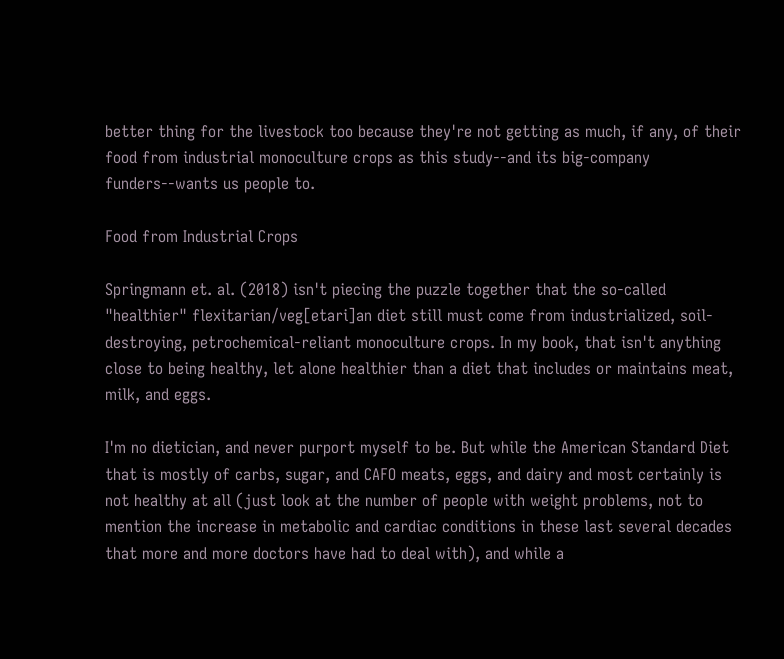better thing for the livestock too because they're not getting as much, if any, of their food from industrial monoculture crops as this study--and its big-company funders--wants us people to.

Food from Industrial Crops

Springmann et. al. (2018) isn't piecing the puzzle together that the so-called "healthier" flexitarian/veg[etari]an diet still must come from industrialized, soil-destroying, petrochemical-reliant monoculture crops. In my book, that isn't anything close to being healthy, let alone healthier than a diet that includes or maintains meat, milk, and eggs.

I'm no dietician, and never purport myself to be. But while the American Standard Diet that is mostly of carbs, sugar, and CAFO meats, eggs, and dairy and most certainly is not healthy at all (just look at the number of people with weight problems, not to mention the increase in metabolic and cardiac conditions in these last several decades that more and more doctors have had to deal with), and while a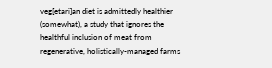veg[etari]an diet is admittedly healthier (somewhat), a study that ignores the healthful inclusion of meat from regenerative, holistically-managed farms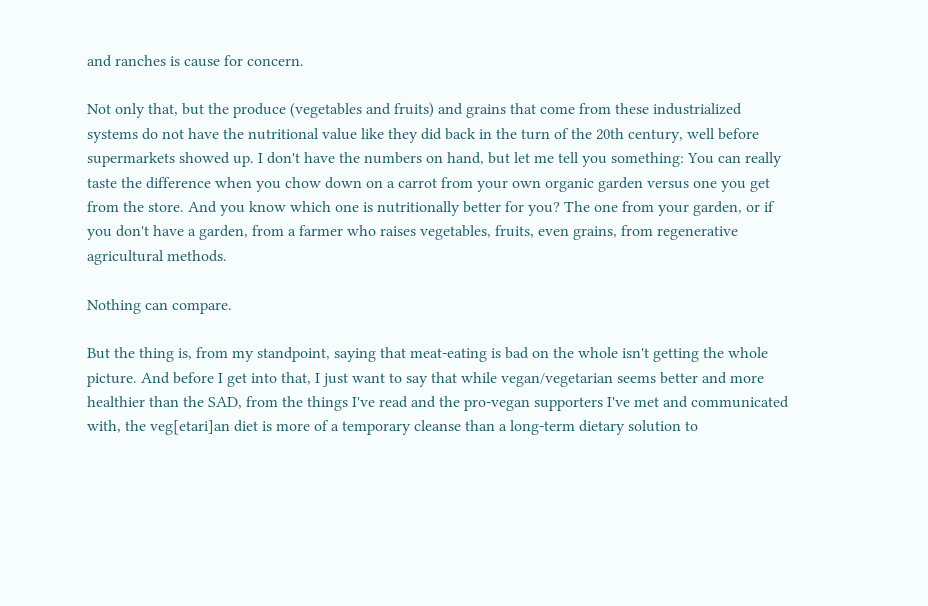and ranches is cause for concern.

Not only that, but the produce (vegetables and fruits) and grains that come from these industrialized systems do not have the nutritional value like they did back in the turn of the 20th century, well before supermarkets showed up. I don't have the numbers on hand, but let me tell you something: You can really taste the difference when you chow down on a carrot from your own organic garden versus one you get from the store. And you know which one is nutritionally better for you? The one from your garden, or if you don't have a garden, from a farmer who raises vegetables, fruits, even grains, from regenerative agricultural methods.

Nothing can compare.

But the thing is, from my standpoint, saying that meat-eating is bad on the whole isn't getting the whole picture. And before I get into that, I just want to say that while vegan/vegetarian seems better and more healthier than the SAD, from the things I've read and the pro-vegan supporters I've met and communicated with, the veg[etari]an diet is more of a temporary cleanse than a long-term dietary solution to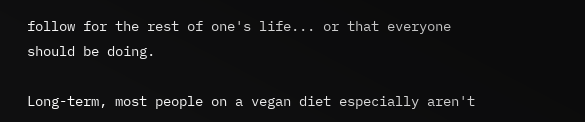follow for the rest of one's life... or that everyone should be doing.

Long-term, most people on a vegan diet especially aren't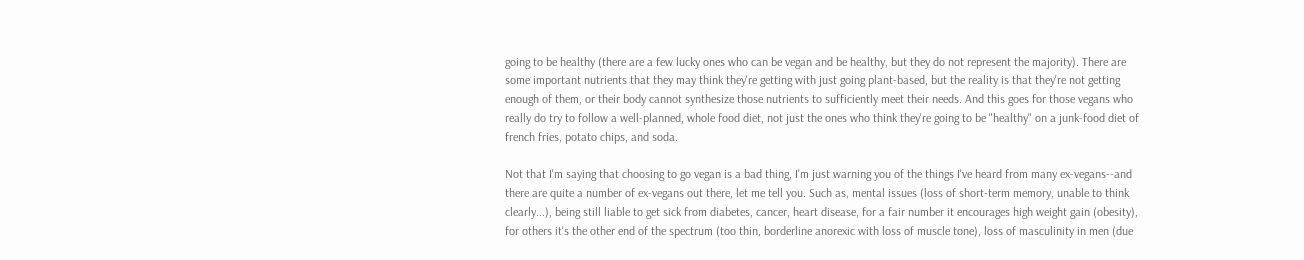going to be healthy (there are a few lucky ones who can be vegan and be healthy, but they do not represent the majority). There are some important nutrients that they may think they're getting with just going plant-based, but the reality is that they're not getting enough of them, or their body cannot synthesize those nutrients to sufficiently meet their needs. And this goes for those vegans who really do try to follow a well-planned, whole food diet, not just the ones who think they're going to be "healthy" on a junk-food diet of french fries, potato chips, and soda.

Not that I'm saying that choosing to go vegan is a bad thing, I'm just warning you of the things I've heard from many ex-vegans--and there are quite a number of ex-vegans out there, let me tell you. Such as, mental issues (loss of short-term memory, unable to think clearly...), being still liable to get sick from diabetes, cancer, heart disease, for a fair number it encourages high weight gain (obesity), for others it's the other end of the spectrum (too thin, borderline anorexic with loss of muscle tone), loss of masculinity in men (due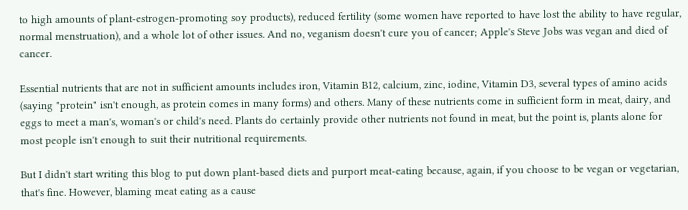to high amounts of plant-estrogen-promoting soy products), reduced fertility (some women have reported to have lost the ability to have regular, normal menstruation), and a whole lot of other issues. And no, veganism doesn't cure you of cancer; Apple's Steve Jobs was vegan and died of cancer.

Essential nutrients that are not in sufficient amounts includes iron, Vitamin B12, calcium, zinc, iodine, Vitamin D3, several types of amino acids (saying "protein" isn't enough, as protein comes in many forms) and others. Many of these nutrients come in sufficient form in meat, dairy, and eggs to meet a man's, woman's or child's need. Plants do certainly provide other nutrients not found in meat, but the point is, plants alone for most people isn't enough to suit their nutritional requirements.

But I didn't start writing this blog to put down plant-based diets and purport meat-eating because, again, if you choose to be vegan or vegetarian, that's fine. However, blaming meat eating as a cause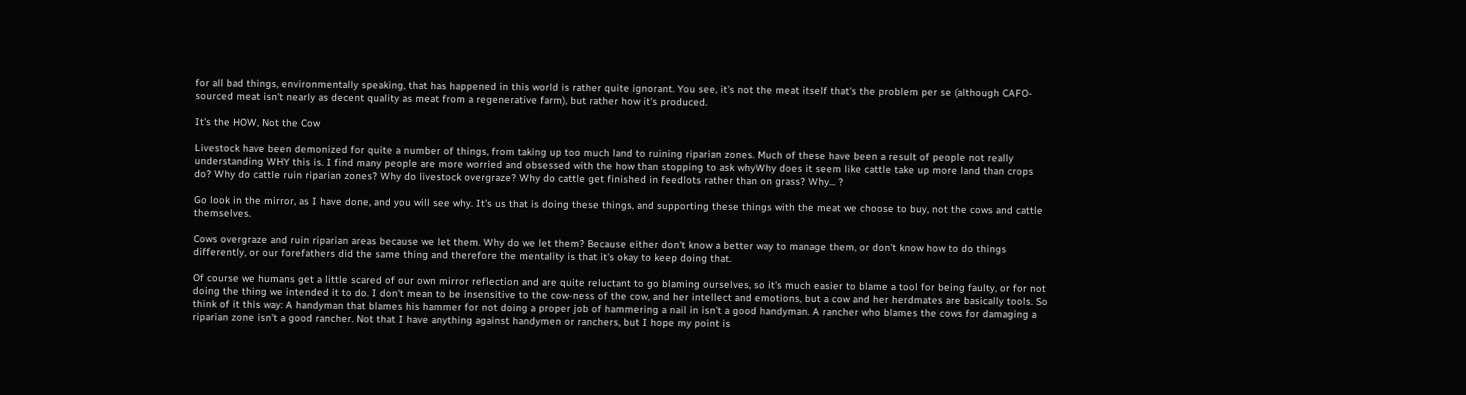for all bad things, environmentally speaking, that has happened in this world is rather quite ignorant. You see, it's not the meat itself that's the problem per se (although CAFO-sourced meat isn't nearly as decent quality as meat from a regenerative farm), but rather how it's produced.

It's the HOW, Not the Cow

Livestock have been demonized for quite a number of things, from taking up too much land to ruining riparian zones. Much of these have been a result of people not really understanding WHY this is. I find many people are more worried and obsessed with the how than stopping to ask whyWhy does it seem like cattle take up more land than crops do? Why do cattle ruin riparian zones? Why do livestock overgraze? Why do cattle get finished in feedlots rather than on grass? Why... ?

Go look in the mirror, as I have done, and you will see why. It's us that is doing these things, and supporting these things with the meat we choose to buy, not the cows and cattle themselves.

Cows overgraze and ruin riparian areas because we let them. Why do we let them? Because either don't know a better way to manage them, or don't know how to do things differently, or our forefathers did the same thing and therefore the mentality is that it's okay to keep doing that.

Of course we humans get a little scared of our own mirror reflection and are quite reluctant to go blaming ourselves, so it's much easier to blame a tool for being faulty, or for not doing the thing we intended it to do. I don't mean to be insensitive to the cow-ness of the cow, and her intellect and emotions, but a cow and her herdmates are basically tools. So think of it this way: A handyman that blames his hammer for not doing a proper job of hammering a nail in isn't a good handyman. A rancher who blames the cows for damaging a riparian zone isn't a good rancher. Not that I have anything against handymen or ranchers, but I hope my point is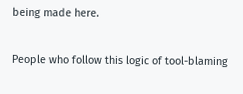being made here.

People who follow this logic of tool-blaming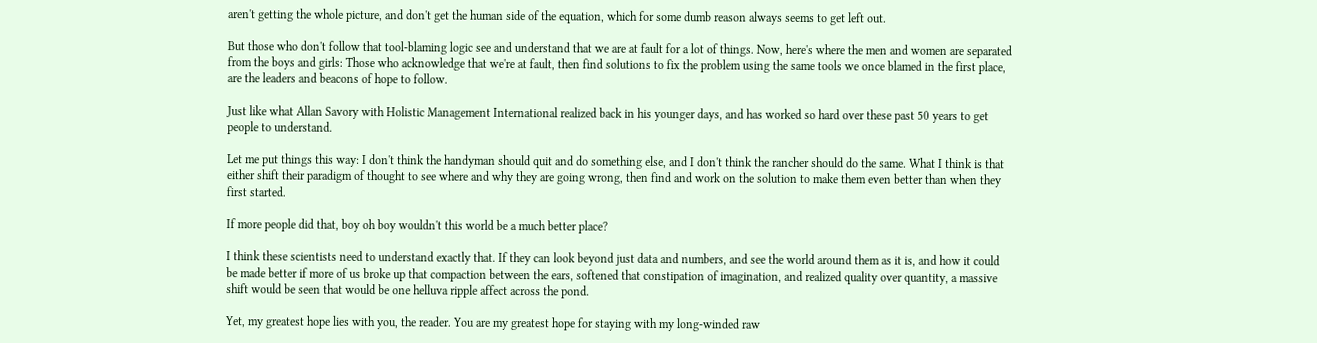aren't getting the whole picture, and don't get the human side of the equation, which for some dumb reason always seems to get left out.

But those who don't follow that tool-blaming logic see and understand that we are at fault for a lot of things. Now, here's where the men and women are separated from the boys and girls: Those who acknowledge that we're at fault, then find solutions to fix the problem using the same tools we once blamed in the first place, are the leaders and beacons of hope to follow.

Just like what Allan Savory with Holistic Management International realized back in his younger days, and has worked so hard over these past 50 years to get people to understand.

Let me put things this way: I don't think the handyman should quit and do something else, and I don't think the rancher should do the same. What I think is that either shift their paradigm of thought to see where and why they are going wrong, then find and work on the solution to make them even better than when they first started.

If more people did that, boy oh boy wouldn't this world be a much better place?

I think these scientists need to understand exactly that. If they can look beyond just data and numbers, and see the world around them as it is, and how it could be made better if more of us broke up that compaction between the ears, softened that constipation of imagination, and realized quality over quantity, a massive shift would be seen that would be one helluva ripple affect across the pond.

Yet, my greatest hope lies with you, the reader. You are my greatest hope for staying with my long-winded raw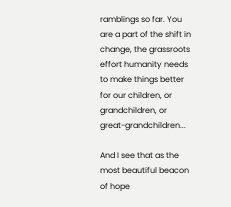ramblings so far. You are a part of the shift in change, the grassroots effort humanity needs to make things better for our children, or grandchildren, or great-grandchildren...

And I see that as the most beautiful beacon of hope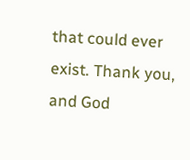that could ever exist. Thank you, and God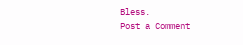Bless.
Post a Comment